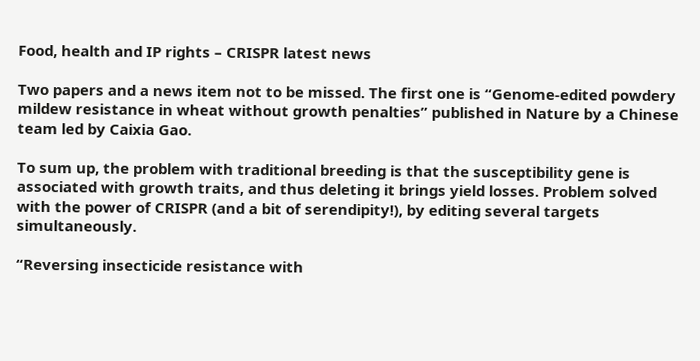Food, health and IP rights – CRISPR latest news

Two papers and a news item not to be missed. The first one is “Genome-edited powdery mildew resistance in wheat without growth penalties” published in Nature by a Chinese team led by Caixia Gao.

To sum up, the problem with traditional breeding is that the susceptibility gene is associated with growth traits, and thus deleting it brings yield losses. Problem solved with the power of CRISPR (and a bit of serendipity!), by editing several targets simultaneously.

“Reversing insecticide resistance with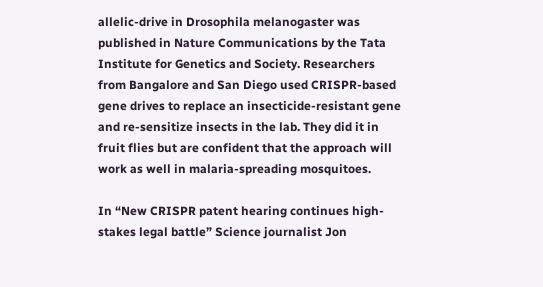allelic-drive in Drosophila melanogaster was published in Nature Communications by the Tata Institute for Genetics and Society. Researchers from Bangalore and San Diego used CRISPR-based gene drives to replace an insecticide-resistant gene and re-sensitize insects in the lab. They did it in fruit flies but are confident that the approach will work as well in malaria-spreading mosquitoes.

In “New CRISPR patent hearing continues high-stakes legal battle” Science journalist Jon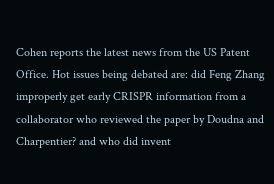Cohen reports the latest news from the US Patent Office. Hot issues being debated are: did Feng Zhang improperly get early CRISPR information from a collaborator who reviewed the paper by Doudna and Charpentier? and who did invent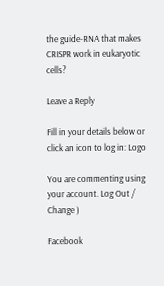the guide-RNA that makes CRISPR work in eukaryotic cells?

Leave a Reply

Fill in your details below or click an icon to log in: Logo

You are commenting using your account. Log Out /  Change )

Facebook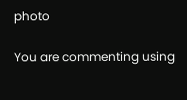photo

You are commenting using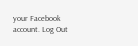your Facebook account. Log Out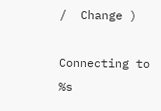/  Change )

Connecting to %s